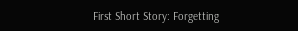First Short Story: Forgetting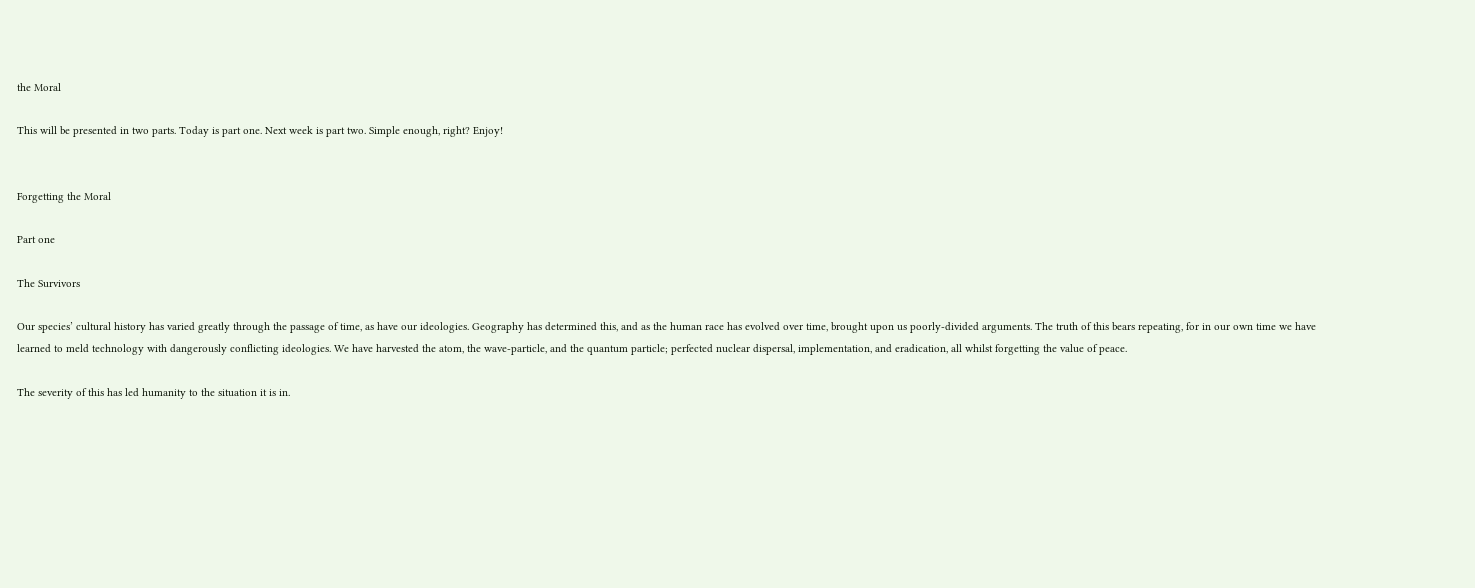the Moral

This will be presented in two parts. Today is part one. Next week is part two. Simple enough, right? Enjoy!


Forgetting the Moral

Part one

The Survivors

Our species’ cultural history has varied greatly through the passage of time, as have our ideologies. Geography has determined this, and as the human race has evolved over time, brought upon us poorly-divided arguments. The truth of this bears repeating, for in our own time we have learned to meld technology with dangerously conflicting ideologies. We have harvested the atom, the wave-particle, and the quantum particle; perfected nuclear dispersal, implementation, and eradication, all whilst forgetting the value of peace.

The severity of this has led humanity to the situation it is in.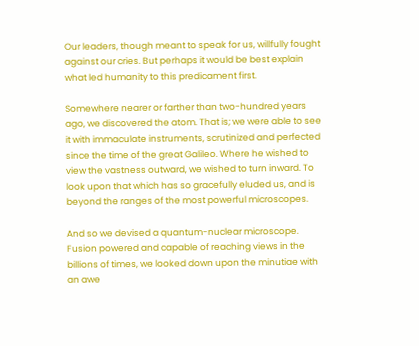Our leaders, though meant to speak for us, willfully fought against our cries. But perhaps it would be best explain what led humanity to this predicament first.

Somewhere nearer or farther than two-hundred years ago, we discovered the atom. That is; we were able to see it with immaculate instruments, scrutinized and perfected since the time of the great Galileo. Where he wished to view the vastness outward, we wished to turn inward. To look upon that which has so gracefully eluded us, and is beyond the ranges of the most powerful microscopes.

And so we devised a quantum-nuclear microscope. Fusion powered and capable of reaching views in the billions of times, we looked down upon the minutiae with an awe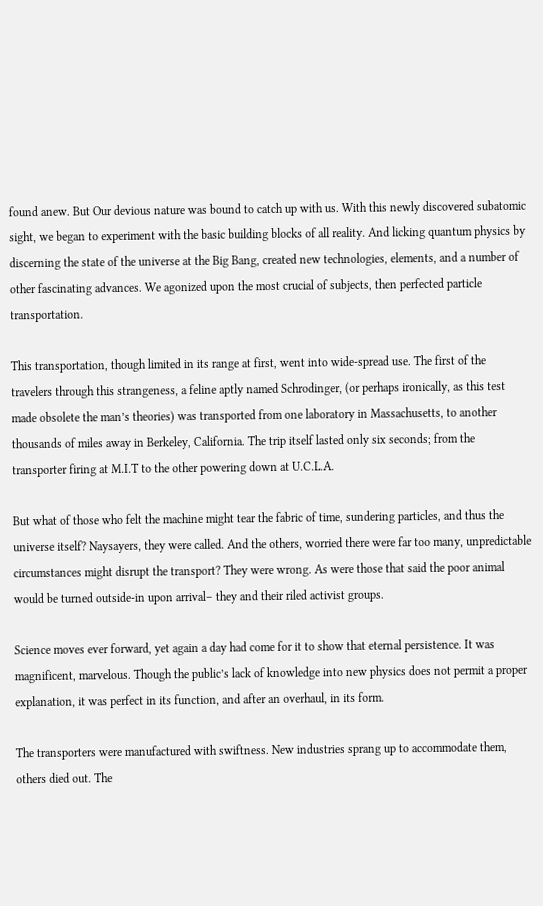found anew. But Our devious nature was bound to catch up with us. With this newly discovered subatomic sight, we began to experiment with the basic building blocks of all reality. And licking quantum physics by discerning the state of the universe at the Big Bang, created new technologies, elements, and a number of other fascinating advances. We agonized upon the most crucial of subjects, then perfected particle transportation.

This transportation, though limited in its range at first, went into wide-spread use. The first of the travelers through this strangeness, a feline aptly named Schrodinger, (or perhaps ironically, as this test made obsolete the man’s theories) was transported from one laboratory in Massachusetts, to another thousands of miles away in Berkeley, California. The trip itself lasted only six seconds; from the transporter firing at M.I.T to the other powering down at U.C.L.A.

But what of those who felt the machine might tear the fabric of time, sundering particles, and thus the universe itself? Naysayers, they were called. And the others, worried there were far too many, unpredictable circumstances might disrupt the transport? They were wrong. As were those that said the poor animal would be turned outside-in upon arrival– they and their riled activist groups.

Science moves ever forward, yet again a day had come for it to show that eternal persistence. It was magnificent, marvelous. Though the public’s lack of knowledge into new physics does not permit a proper explanation, it was perfect in its function, and after an overhaul, in its form.

The transporters were manufactured with swiftness. New industries sprang up to accommodate them, others died out. The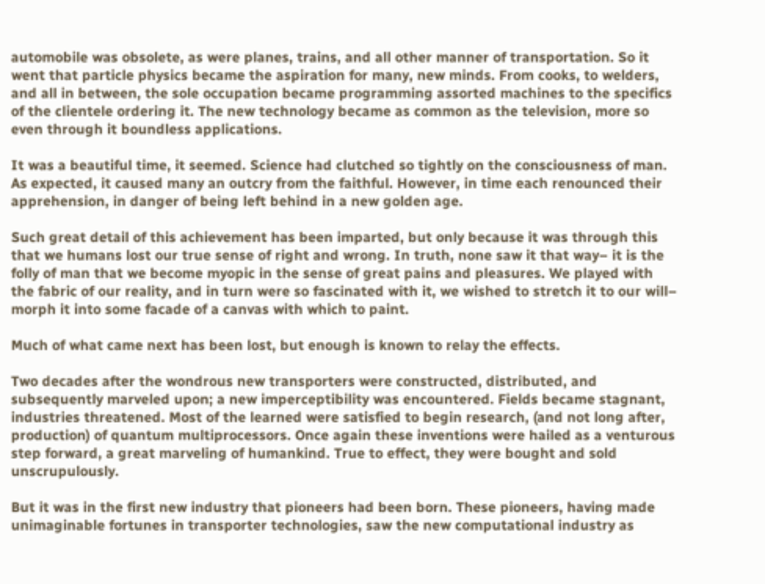automobile was obsolete, as were planes, trains, and all other manner of transportation. So it went that particle physics became the aspiration for many, new minds. From cooks, to welders, and all in between, the sole occupation became programming assorted machines to the specifics of the clientele ordering it. The new technology became as common as the television, more so even through it boundless applications.

It was a beautiful time, it seemed. Science had clutched so tightly on the consciousness of man. As expected, it caused many an outcry from the faithful. However, in time each renounced their apprehension, in danger of being left behind in a new golden age.

Such great detail of this achievement has been imparted, but only because it was through this that we humans lost our true sense of right and wrong. In truth, none saw it that way– it is the folly of man that we become myopic in the sense of great pains and pleasures. We played with the fabric of our reality, and in turn were so fascinated with it, we wished to stretch it to our will– morph it into some facade of a canvas with which to paint.

Much of what came next has been lost, but enough is known to relay the effects.

Two decades after the wondrous new transporters were constructed, distributed, and subsequently marveled upon; a new imperceptibility was encountered. Fields became stagnant, industries threatened. Most of the learned were satisfied to begin research, (and not long after, production) of quantum multiprocessors. Once again these inventions were hailed as a venturous step forward, a great marveling of humankind. True to effect, they were bought and sold unscrupulously.

But it was in the first new industry that pioneers had been born. These pioneers, having made unimaginable fortunes in transporter technologies, saw the new computational industry as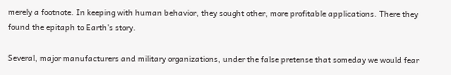merely a footnote. In keeping with human behavior, they sought other, more profitable applications. There they found the epitaph to Earth’s story.

Several, major manufacturers and military organizations, under the false pretense that someday we would fear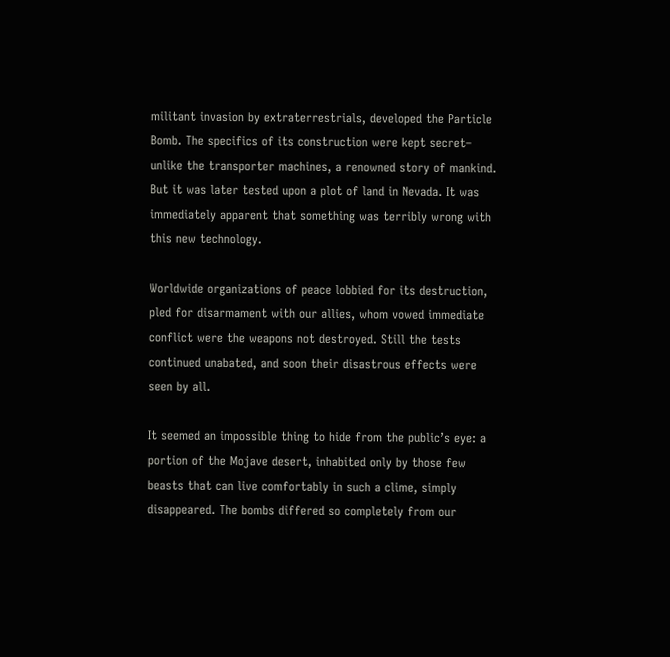militant invasion by extraterrestrials, developed the Particle Bomb. The specifics of its construction were kept secret– unlike the transporter machines, a renowned story of mankind. But it was later tested upon a plot of land in Nevada. It was immediately apparent that something was terribly wrong with this new technology.

Worldwide organizations of peace lobbied for its destruction, pled for disarmament with our allies, whom vowed immediate conflict were the weapons not destroyed. Still the tests continued unabated, and soon their disastrous effects were seen by all.

It seemed an impossible thing to hide from the public’s eye: a portion of the Mojave desert, inhabited only by those few beasts that can live comfortably in such a clime, simply disappeared. The bombs differed so completely from our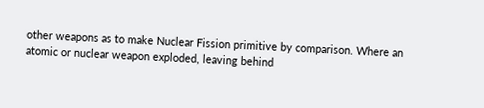other weapons as to make Nuclear Fission primitive by comparison. Where an atomic or nuclear weapon exploded, leaving behind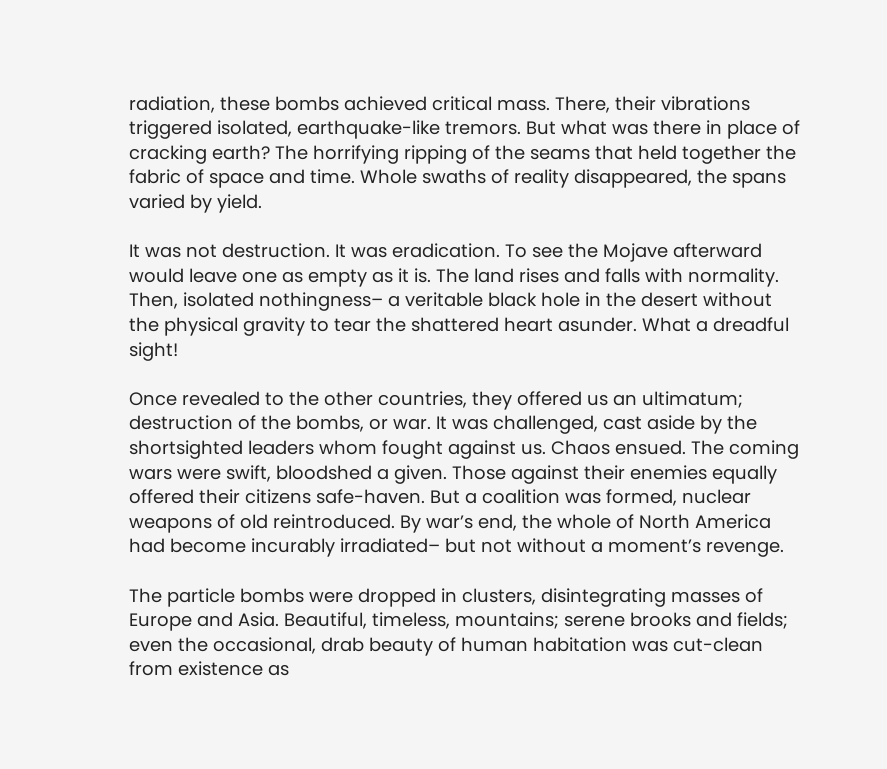radiation, these bombs achieved critical mass. There, their vibrations triggered isolated, earthquake-like tremors. But what was there in place of cracking earth? The horrifying ripping of the seams that held together the fabric of space and time. Whole swaths of reality disappeared, the spans varied by yield.

It was not destruction. It was eradication. To see the Mojave afterward would leave one as empty as it is. The land rises and falls with normality. Then, isolated nothingness– a veritable black hole in the desert without the physical gravity to tear the shattered heart asunder. What a dreadful sight!

Once revealed to the other countries, they offered us an ultimatum; destruction of the bombs, or war. It was challenged, cast aside by the shortsighted leaders whom fought against us. Chaos ensued. The coming wars were swift, bloodshed a given. Those against their enemies equally offered their citizens safe-haven. But a coalition was formed, nuclear weapons of old reintroduced. By war’s end, the whole of North America had become incurably irradiated– but not without a moment’s revenge.

The particle bombs were dropped in clusters, disintegrating masses of Europe and Asia. Beautiful, timeless, mountains; serene brooks and fields; even the occasional, drab beauty of human habitation was cut-clean from existence as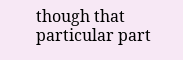though that particular part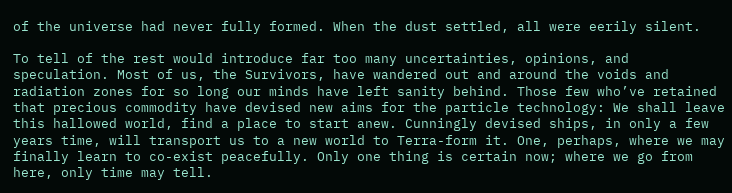of the universe had never fully formed. When the dust settled, all were eerily silent.

To tell of the rest would introduce far too many uncertainties, opinions, and speculation. Most of us, the Survivors, have wandered out and around the voids and radiation zones for so long our minds have left sanity behind. Those few who’ve retained that precious commodity have devised new aims for the particle technology: We shall leave this hallowed world, find a place to start anew. Cunningly devised ships, in only a few years time, will transport us to a new world to Terra-form it. One, perhaps, where we may finally learn to co-exist peacefully. Only one thing is certain now; where we go from here, only time may tell.